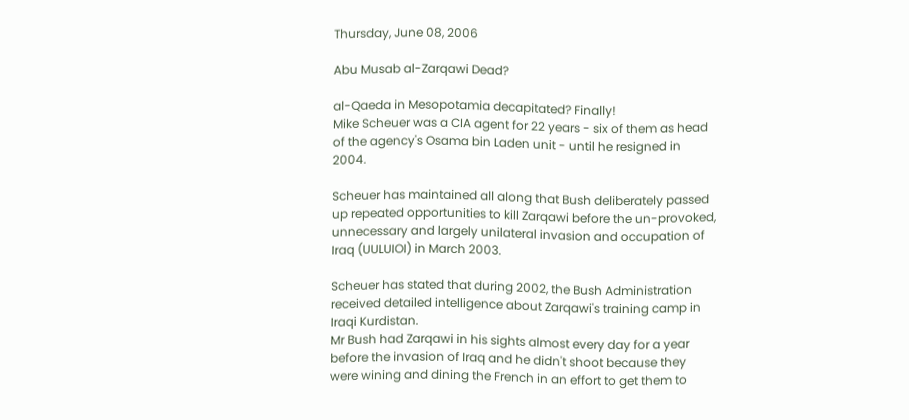Thursday, June 08, 2006

Abu Musab al-Zarqawi Dead?

al-Qaeda in Mesopotamia decapitated? Finally!
Mike Scheuer was a CIA agent for 22 years - six of them as head of the agency's Osama bin Laden unit - until he resigned in 2004.

Scheuer has maintained all along that Bush deliberately passed up repeated opportunities to kill Zarqawi before the un-provoked, unnecessary and largely unilateral invasion and occupation of Iraq (UULUIOI) in March 2003.

Scheuer has stated that during 2002, the Bush Administration received detailed intelligence about Zarqawi's training camp in Iraqi Kurdistan.
Mr Bush had Zarqawi in his sights almost every day for a year before the invasion of Iraq and he didn't shoot because they were wining and dining the French in an effort to get them to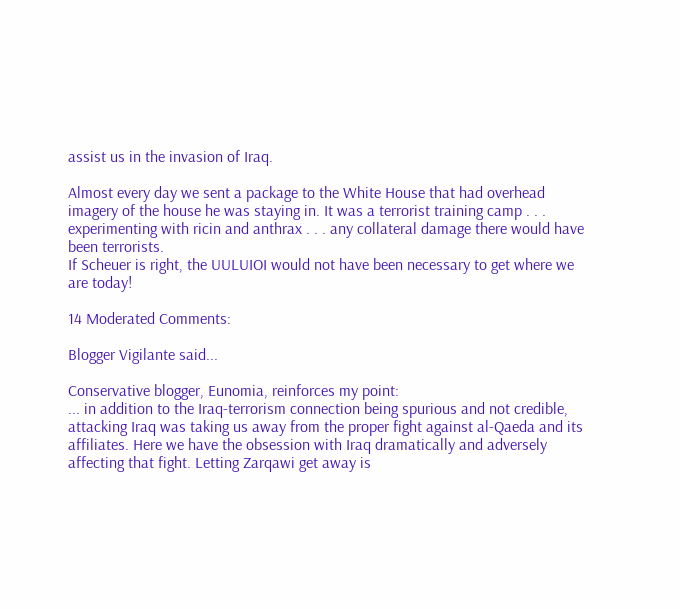assist us in the invasion of Iraq.

Almost every day we sent a package to the White House that had overhead imagery of the house he was staying in. It was a terrorist training camp . . . experimenting with ricin and anthrax . . . any collateral damage there would have been terrorists.
If Scheuer is right, the UULUIOI would not have been necessary to get where we are today!

14 Moderated Comments:

Blogger Vigilante said...

Conservative blogger, Eunomia, reinforces my point:
... in addition to the Iraq-terrorism connection being spurious and not credible, attacking Iraq was taking us away from the proper fight against al-Qaeda and its affiliates. Here we have the obsession with Iraq dramatically and adversely affecting that fight. Letting Zarqawi get away is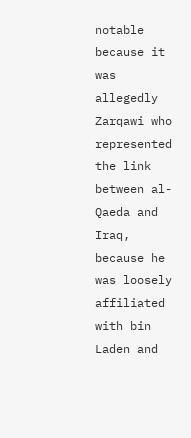notable because it was allegedly Zarqawi who represented the link between al-Qaeda and Iraq, because he was loosely affiliated with bin Laden and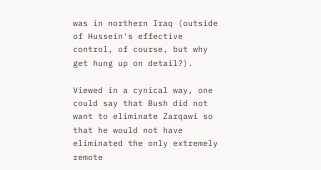was in northern Iraq (outside of Hussein's effective control, of course, but why get hung up on detail?).

Viewed in a cynical way, one could say that Bush did not want to eliminate Zarqawi so that he would not have eliminated the only extremely remote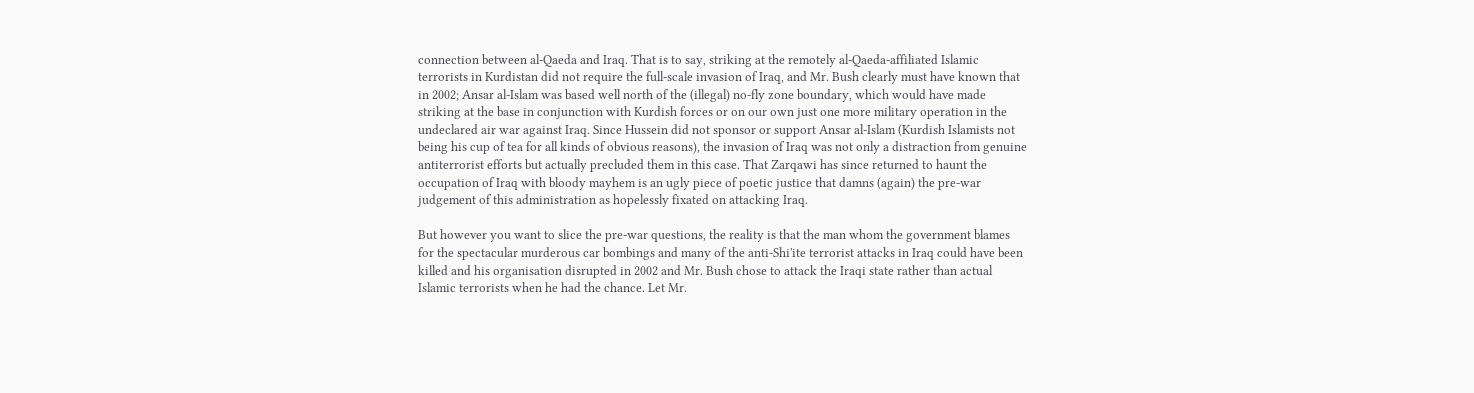connection between al-Qaeda and Iraq. That is to say, striking at the remotely al-Qaeda-affiliated Islamic terrorists in Kurdistan did not require the full-scale invasion of Iraq, and Mr. Bush clearly must have known that in 2002; Ansar al-Islam was based well north of the (illegal) no-fly zone boundary, which would have made striking at the base in conjunction with Kurdish forces or on our own just one more military operation in the undeclared air war against Iraq. Since Hussein did not sponsor or support Ansar al-Islam (Kurdish Islamists not being his cup of tea for all kinds of obvious reasons), the invasion of Iraq was not only a distraction from genuine antiterrorist efforts but actually precluded them in this case. That Zarqawi has since returned to haunt the occupation of Iraq with bloody mayhem is an ugly piece of poetic justice that damns (again) the pre-war judgement of this administration as hopelessly fixated on attacking Iraq.

But however you want to slice the pre-war questions, the reality is that the man whom the government blames for the spectacular murderous car bombings and many of the anti-Shi'ite terrorist attacks in Iraq could have been killed and his organisation disrupted in 2002 and Mr. Bush chose to attack the Iraqi state rather than actual Islamic terrorists when he had the chance. Let Mr.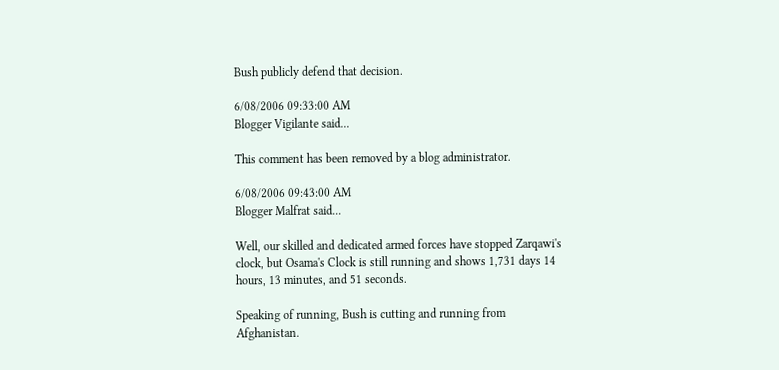Bush publicly defend that decision.

6/08/2006 09:33:00 AM
Blogger Vigilante said...

This comment has been removed by a blog administrator.

6/08/2006 09:43:00 AM
Blogger Malfrat said...

Well, our skilled and dedicated armed forces have stopped Zarqawi's clock, but Osama's Clock is still running and shows 1,731 days 14 hours, 13 minutes, and 51 seconds.

Speaking of running, Bush is cutting and running from Afghanistan.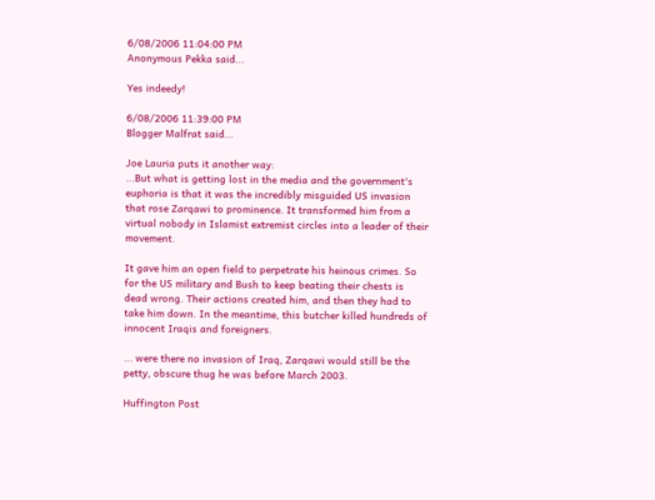6/08/2006 11:04:00 PM
Anonymous Pekka said...

Yes indeedy!

6/08/2006 11:39:00 PM
Blogger Malfrat said...

Joe Lauria puts it another way:
...But what is getting lost in the media and the government's euphoria is that it was the incredibly misguided US invasion that rose Zarqawi to prominence. It transformed him from a virtual nobody in Islamist extremist circles into a leader of their movement.

It gave him an open field to perpetrate his heinous crimes. So for the US military and Bush to keep beating their chests is dead wrong. Their actions created him, and then they had to take him down. In the meantime, this butcher killed hundreds of innocent Iraqis and foreigners.

... were there no invasion of Iraq, Zarqawi would still be the petty, obscure thug he was before March 2003.

Huffington Post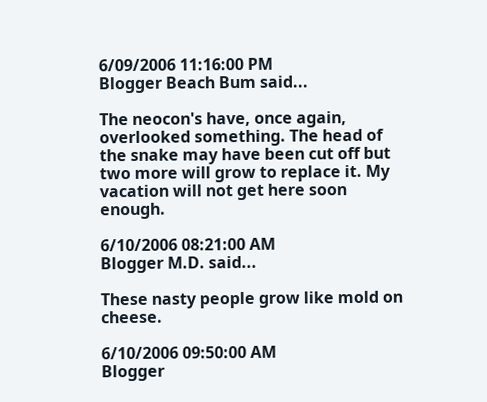6/09/2006 11:16:00 PM
Blogger Beach Bum said...

The neocon's have, once again, overlooked something. The head of the snake may have been cut off but two more will grow to replace it. My vacation will not get here soon enough.

6/10/2006 08:21:00 AM
Blogger M.D. said...

These nasty people grow like mold on cheese.

6/10/2006 09:50:00 AM
Blogger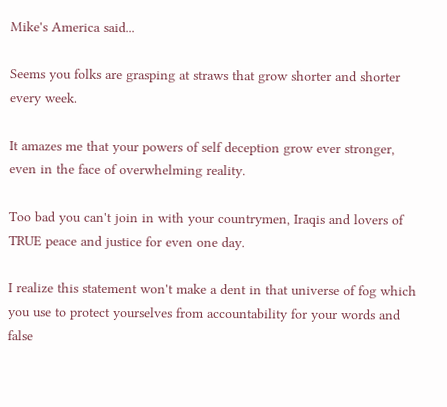Mike's America said...

Seems you folks are grasping at straws that grow shorter and shorter every week.

It amazes me that your powers of self deception grow ever stronger, even in the face of overwhelming reality.

Too bad you can't join in with your countrymen, Iraqis and lovers of TRUE peace and justice for even one day.

I realize this statement won't make a dent in that universe of fog which you use to protect yourselves from accountability for your words and false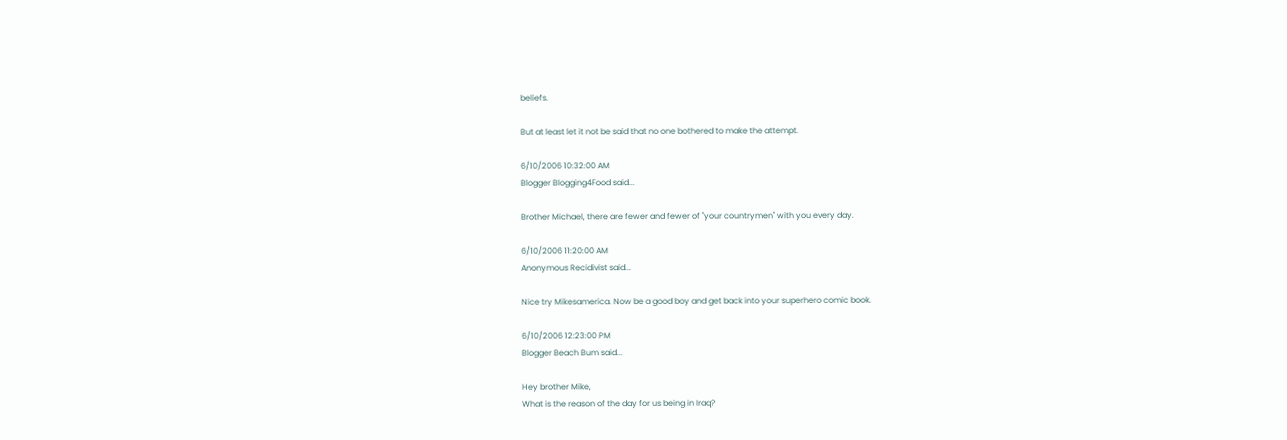beliefs.

But at least let it not be said that no one bothered to make the attempt.

6/10/2006 10:32:00 AM
Blogger Blogging4Food said...

Brother Michael, there are fewer and fewer of "your countrymen" with you every day.

6/10/2006 11:20:00 AM
Anonymous Recidivist said...

Nice try Mikesamerica. Now be a good boy and get back into your superhero comic book.

6/10/2006 12:23:00 PM
Blogger Beach Bum said...

Hey brother Mike,
What is the reason of the day for us being in Iraq?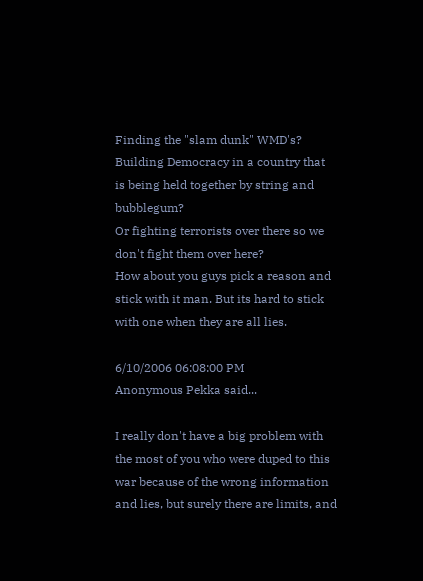Finding the "slam dunk" WMD's?
Building Democracy in a country that is being held together by string and bubblegum?
Or fighting terrorists over there so we don't fight them over here?
How about you guys pick a reason and stick with it man. But its hard to stick with one when they are all lies.

6/10/2006 06:08:00 PM
Anonymous Pekka said...

I really don't have a big problem with the most of you who were duped to this war because of the wrong information and lies, but surely there are limits, and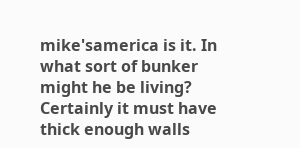mike'samerica is it. In what sort of bunker might he be living? Certainly it must have thick enough walls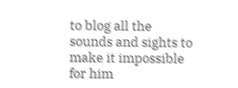to blog all the sounds and sights to make it impossible for him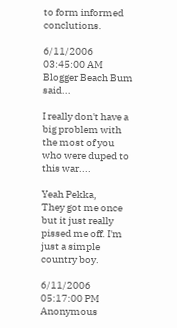to form informed conclutions.

6/11/2006 03:45:00 AM
Blogger Beach Bum said...

I really don't have a big problem with the most of you who were duped to this war....

Yeah Pekka,
They got me once but it just really pissed me off. I'm just a simple country boy.

6/11/2006 05:17:00 PM
Anonymous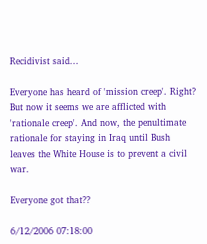Recidivist said...

Everyone has heard of 'mission creep'. Right? But now it seems we are afflicted with 'rationale creep'. And now, the penultimate rationale for staying in Iraq until Bush leaves the White House is to prevent a civil war.

Everyone got that??

6/12/2006 07:18:00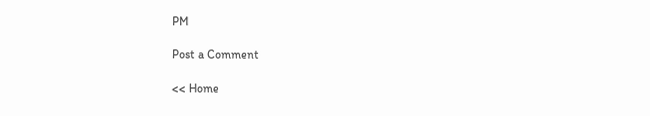PM

Post a Comment

<< Home